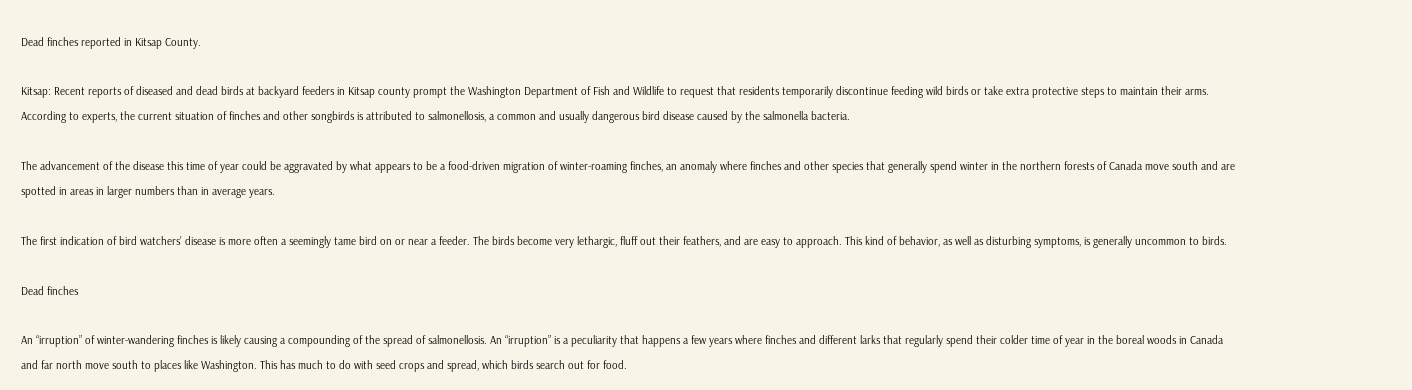Dead finches reported in Kitsap County.

Kitsap: Recent reports of diseased and dead birds at backyard feeders in Kitsap county prompt the Washington Department of Fish and Wildlife to request that residents temporarily discontinue feeding wild birds or take extra protective steps to maintain their arms. According to experts, the current situation of finches and other songbirds is attributed to salmonellosis, a common and usually dangerous bird disease caused by the salmonella bacteria.

The advancement of the disease this time of year could be aggravated by what appears to be a food-driven migration of winter-roaming finches, an anomaly where finches and other species that generally spend winter in the northern forests of Canada move south and are spotted in areas in larger numbers than in average years.

The first indication of bird watchers’ disease is more often a seemingly tame bird on or near a feeder. The birds become very lethargic, fluff out their feathers, and are easy to approach. This kind of behavior, as well as disturbing symptoms, is generally uncommon to birds.

Dead finches

An “irruption” of winter-wandering finches is likely causing a compounding of the spread of salmonellosis. An “irruption” is a peculiarity that happens a few years where finches and different larks that regularly spend their colder time of year in the boreal woods in Canada and far north move south to places like Washington. This has much to do with seed crops and spread, which birds search out for food.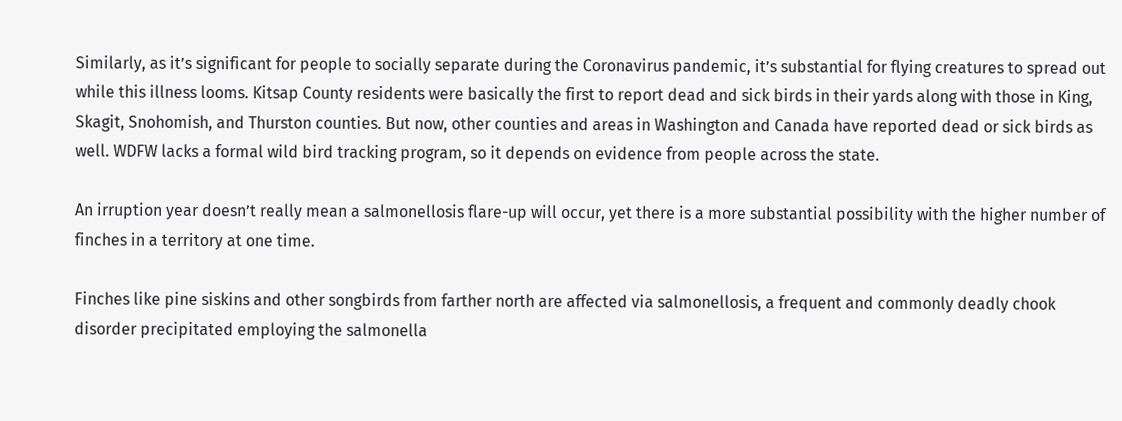Similarly, as it’s significant for people to socially separate during the Coronavirus pandemic, it’s substantial for flying creatures to spread out while this illness looms. Kitsap County residents were basically the first to report dead and sick birds in their yards along with those in King, Skagit, Snohomish, and Thurston counties. But now, other counties and areas in Washington and Canada have reported dead or sick birds as well. WDFW lacks a formal wild bird tracking program, so it depends on evidence from people across the state.

An irruption year doesn’t really mean a salmonellosis flare-up will occur, yet there is a more substantial possibility with the higher number of finches in a territory at one time.

Finches like pine siskins and other songbirds from farther north are affected via salmonellosis, a frequent and commonly deadly chook disorder precipitated employing the salmonella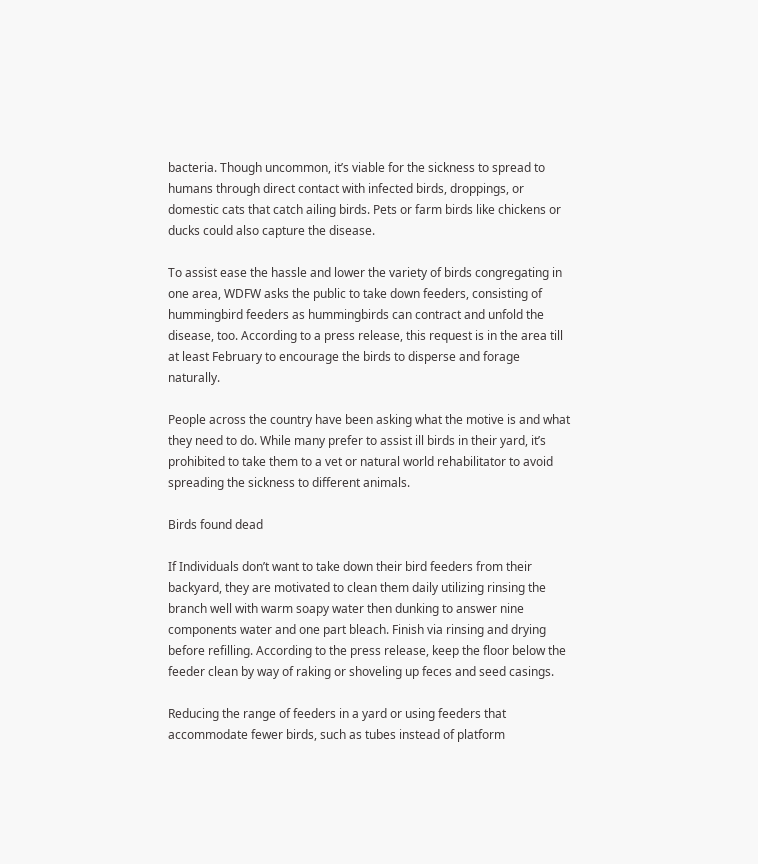bacteria. Though uncommon, it’s viable for the sickness to spread to humans through direct contact with infected birds, droppings, or domestic cats that catch ailing birds. Pets or farm birds like chickens or ducks could also capture the disease.

To assist ease the hassle and lower the variety of birds congregating in one area, WDFW asks the public to take down feeders, consisting of hummingbird feeders as hummingbirds can contract and unfold the disease, too. According to a press release, this request is in the area till at least February to encourage the birds to disperse and forage naturally.

People across the country have been asking what the motive is and what they need to do. While many prefer to assist ill birds in their yard, it’s prohibited to take them to a vet or natural world rehabilitator to avoid spreading the sickness to different animals.

Birds found dead

If Individuals don’t want to take down their bird feeders from their backyard, they are motivated to clean them daily utilizing rinsing the branch well with warm soapy water then dunking to answer nine components water and one part bleach. Finish via rinsing and drying before refilling. According to the press release, keep the floor below the feeder clean by way of raking or shoveling up feces and seed casings.

Reducing the range of feeders in a yard or using feeders that accommodate fewer birds, such as tubes instead of platform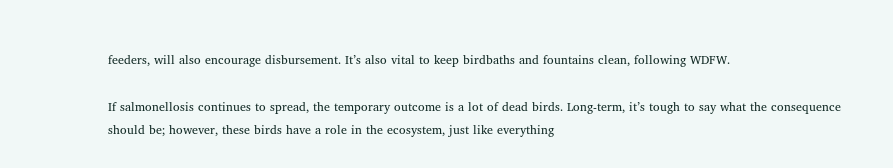feeders, will also encourage disbursement. It’s also vital to keep birdbaths and fountains clean, following WDFW.

If salmonellosis continues to spread, the temporary outcome is a lot of dead birds. Long-term, it’s tough to say what the consequence should be; however, these birds have a role in the ecosystem, just like everything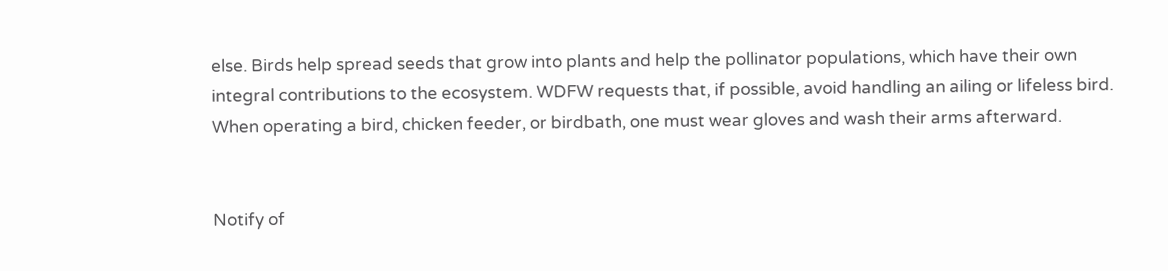else. Birds help spread seeds that grow into plants and help the pollinator populations, which have their own integral contributions to the ecosystem. WDFW requests that, if possible, avoid handling an ailing or lifeless bird. When operating a bird, chicken feeder, or birdbath, one must wear gloves and wash their arms afterward.


Notify of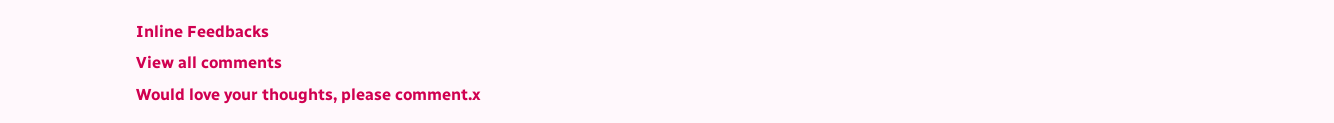Inline Feedbacks
View all comments
Would love your thoughts, please comment.x